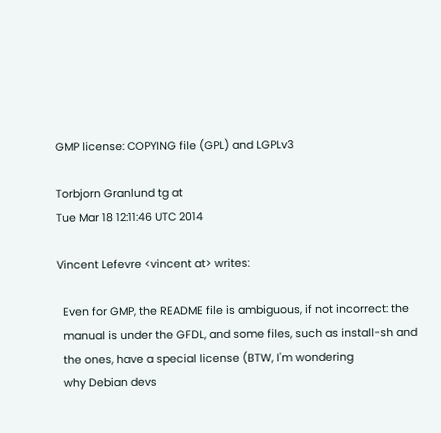GMP license: COPYING file (GPL) and LGPLv3

Torbjorn Granlund tg at
Tue Mar 18 12:11:46 UTC 2014

Vincent Lefevre <vincent at> writes:

  Even for GMP, the README file is ambiguous, if not incorrect: the
  manual is under the GFDL, and some files, such as install-sh and
  the ones, have a special license (BTW, I'm wondering
  why Debian devs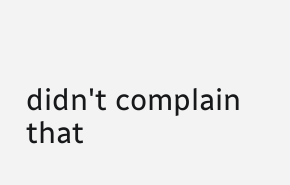didn't complain that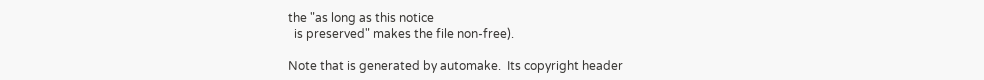the "as long as this notice
  is preserved" makes the file non-free).

Note that is generated by automake.  Its copyright header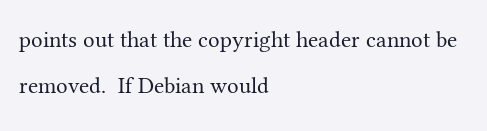points out that the copyright header cannot be removed.  If Debian would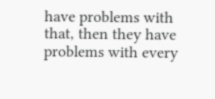have problems with that, then they have problems with every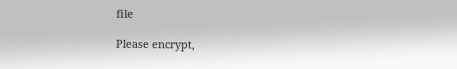file

Please encrypt,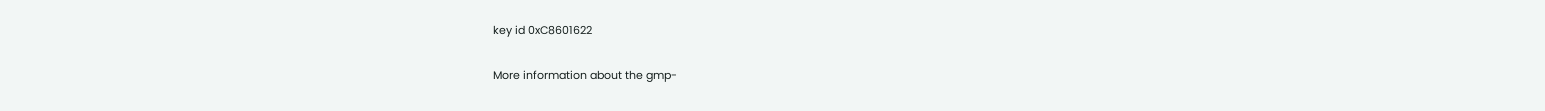key id 0xC8601622

More information about the gmp-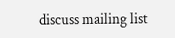discuss mailing list